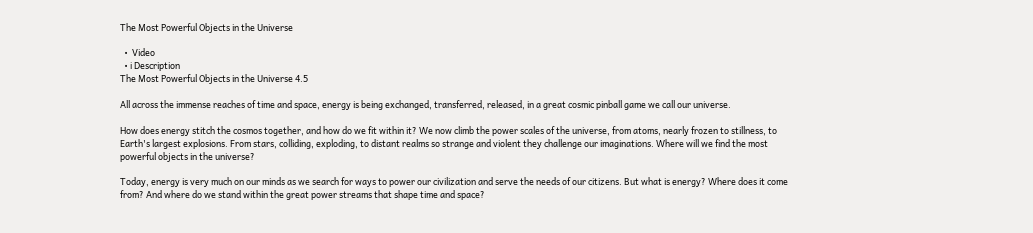The Most Powerful Objects in the Universe

  •  Video
  • ℹ Description
The Most Powerful Objects in the Universe 4.5

All across the immense reaches of time and space, energy is being exchanged, transferred, released, in a great cosmic pinball game we call our universe.

How does energy stitch the cosmos together, and how do we fit within it? We now climb the power scales of the universe, from atoms, nearly frozen to stillness, to Earth's largest explosions. From stars, colliding, exploding, to distant realms so strange and violent they challenge our imaginations. Where will we find the most powerful objects in the universe?

Today, energy is very much on our minds as we search for ways to power our civilization and serve the needs of our citizens. But what is energy? Where does it come from? And where do we stand within the great power streams that shape time and space?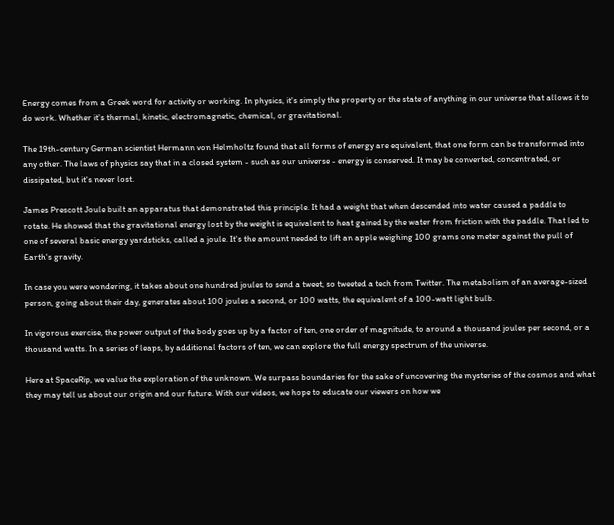Energy comes from a Greek word for activity or working. In physics, it's simply the property or the state of anything in our universe that allows it to do work. Whether it's thermal, kinetic, electromagnetic, chemical, or gravitational.

The 19th-century German scientist Hermann von Helmholtz found that all forms of energy are equivalent, that one form can be transformed into any other. The laws of physics say that in a closed system - such as our universe - energy is conserved. It may be converted, concentrated, or dissipated, but it's never lost.

James Prescott Joule built an apparatus that demonstrated this principle. It had a weight that when descended into water caused a paddle to rotate. He showed that the gravitational energy lost by the weight is equivalent to heat gained by the water from friction with the paddle. That led to one of several basic energy yardsticks, called a joule. It's the amount needed to lift an apple weighing 100 grams one meter against the pull of Earth's gravity.

In case you were wondering, it takes about one hundred joules to send a tweet, so tweeted a tech from Twitter. The metabolism of an average-sized person, going about their day, generates about 100 joules a second, or 100 watts, the equivalent of a 100-watt light bulb.

In vigorous exercise, the power output of the body goes up by a factor of ten, one order of magnitude, to around a thousand joules per second, or a thousand watts. In a series of leaps, by additional factors of ten, we can explore the full energy spectrum of the universe.

Here at SpaceRip, we value the exploration of the unknown. We surpass boundaries for the sake of uncovering the mysteries of the cosmos and what they may tell us about our origin and our future. With our videos, we hope to educate our viewers on how we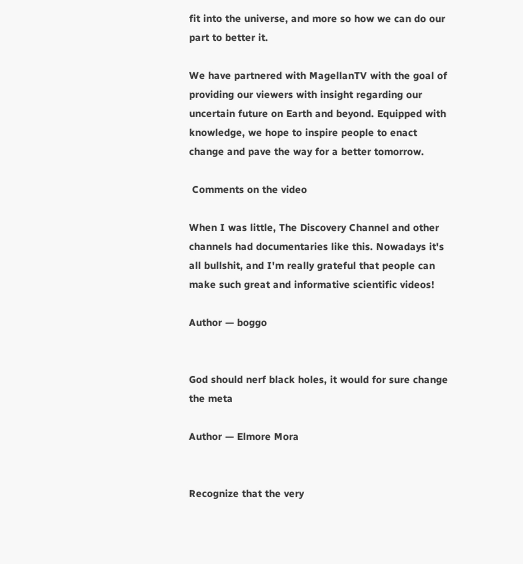fit into the universe, and more so how we can do our part to better it.

We have partnered with MagellanTV with the goal of providing our viewers with insight regarding our uncertain future on Earth and beyond. Equipped with knowledge, we hope to inspire people to enact change and pave the way for a better tomorrow.

 Comments on the video

When I was little, The Discovery Channel and other channels had documentaries like this. Nowadays it's all bullshit, and I'm really grateful that people can make such great and informative scientific videos!

Author — boggo


God should nerf black holes, it would for sure change the meta

Author — Elmore Mora


Recognize that the very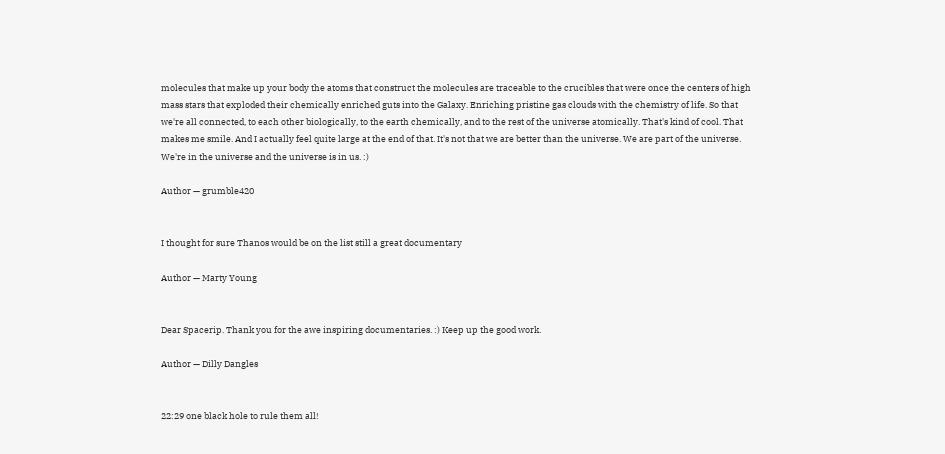molecules that make up your body the atoms that construct the molecules are traceable to the crucibles that were once the centers of high mass stars that exploded their chemically enriched guts into the Galaxy. Enriching pristine gas clouds with the chemistry of life. So that we're all connected, to each other biologically, to the earth chemically, and to the rest of the universe atomically. That's kind of cool. That makes me smile. And I actually feel quite large at the end of that. It's not that we are better than the universe. We are part of the universe. We're in the universe and the universe is in us. :)

Author — grumble420


I thought for sure Thanos would be on the list still a great documentary

Author — Marty Young


Dear Spacerip. Thank you for the awe inspiring documentaries. :) Keep up the good work.

Author — Dilly Dangles


22:29 one black hole to rule them all!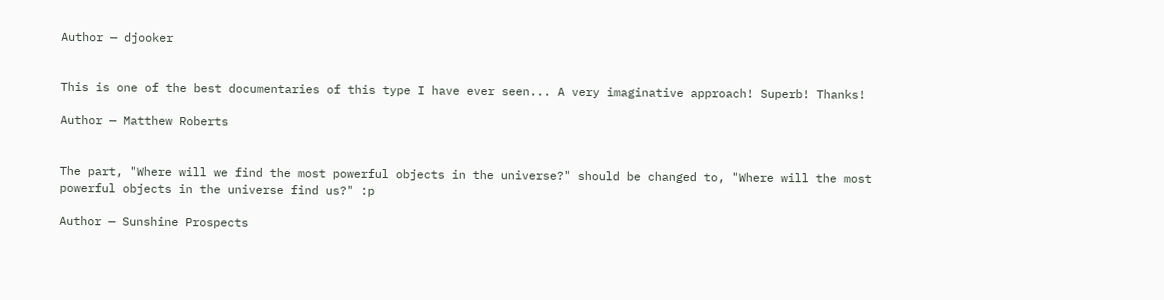Author — djooker


This is one of the best documentaries of this type I have ever seen... A very imaginative approach! Superb! Thanks!

Author — Matthew Roberts


The part, "Where will we find the most powerful objects in the universe?" should be changed to, "Where will the most powerful objects in the universe find us?" :p

Author — Sunshine Prospects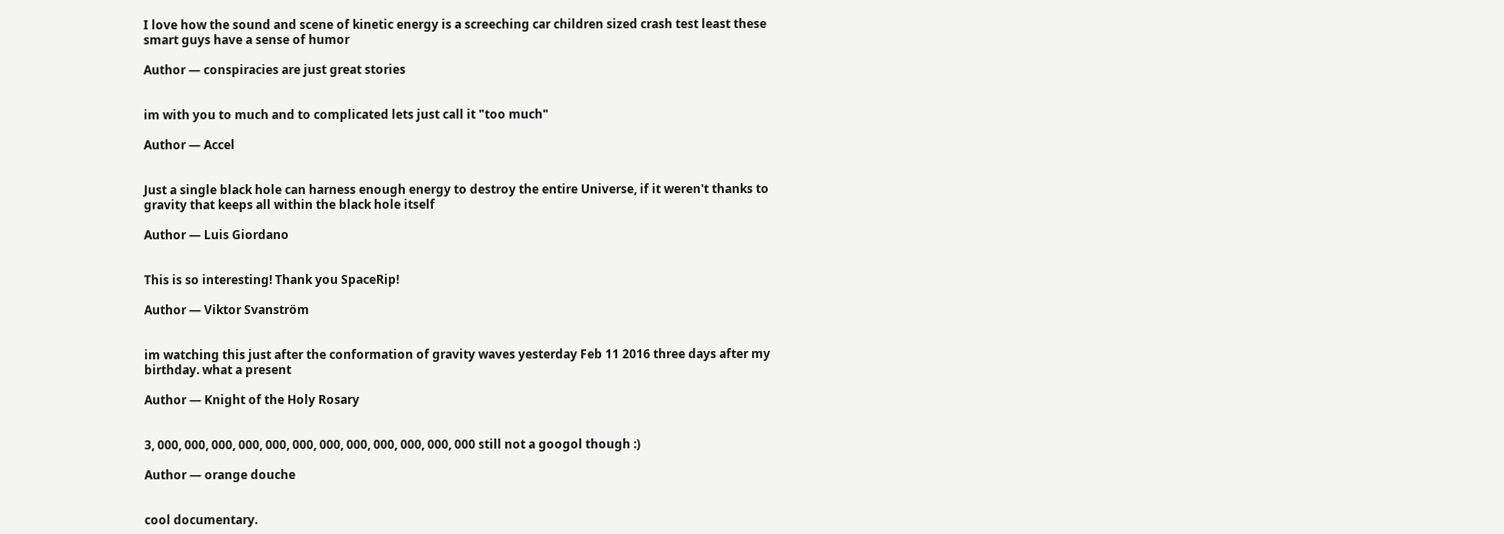I love how the sound and scene of kinetic energy is a screeching car children sized crash test least these smart guys have a sense of humor

Author — conspiracies are just great stories


im with you to much and to complicated lets just call it "too much"

Author — Accel


Just a single black hole can harness enough energy to destroy the entire Universe, if it weren't thanks to gravity that keeps all within the black hole itself

Author — Luis Giordano


This is so interesting! Thank you SpaceRip!

Author — Viktor Svanström


im watching this just after the conformation of gravity waves yesterday Feb 11 2016 three days after my birthday. what a present

Author — Knight of the Holy Rosary


3, 000, 000, 000, 000, 000, 000, 000, 000, 000, 000, 000, 000 still not a googol though :)

Author — orange douche


cool documentary.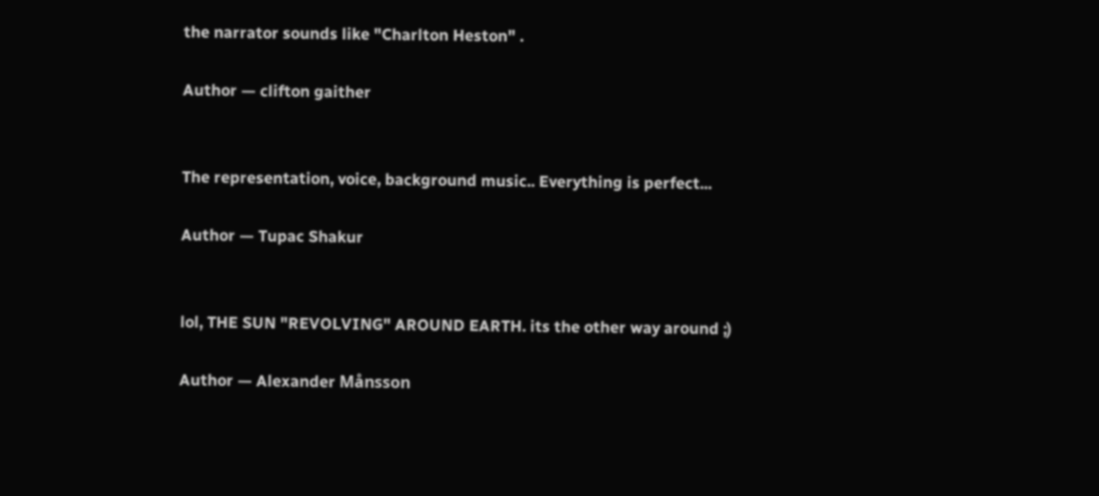the narrator sounds like "Charlton Heston" .

Author — clifton gaither


The representation, voice, background music.. Everything is perfect...

Author — Tupac Shakur


lol, THE SUN "REVOLVING" AROUND EARTH. its the other way around ;)

Author — Alexander Månsson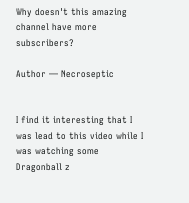Why doesn't this amazing channel have more subscribers?

Author — Necroseptic


I find it interesting that I was lead to this video while I was watching some Dragonball z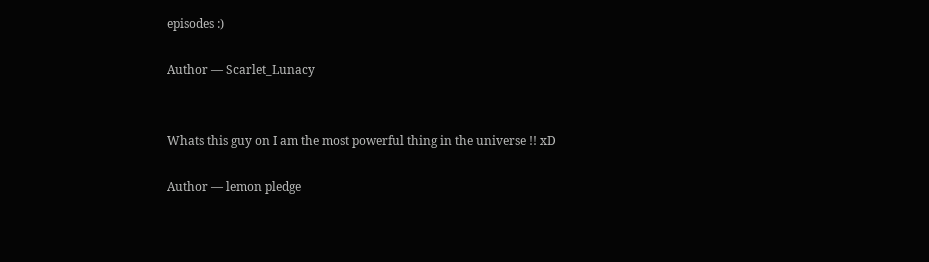episodes :)

Author — Scarlet_Lunacy


Whats this guy on I am the most powerful thing in the universe !! xD

Author — lemon pledge